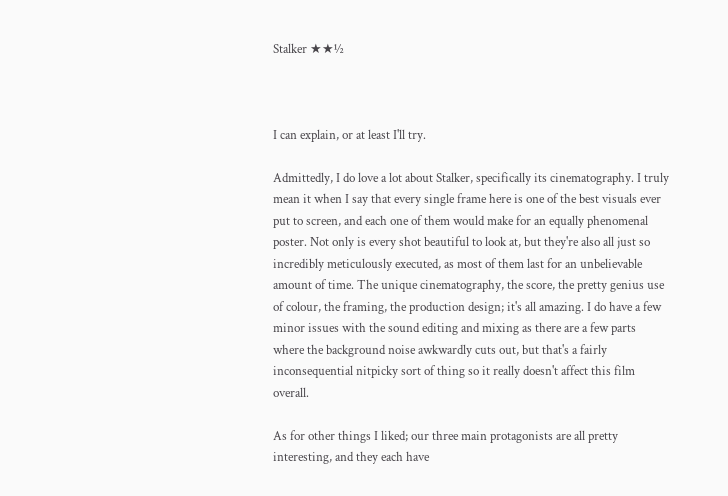Stalker ★★½



I can explain, or at least I'll try.

Admittedly, I do love a lot about Stalker, specifically its cinematography. I truly mean it when I say that every single frame here is one of the best visuals ever put to screen, and each one of them would make for an equally phenomenal poster. Not only is every shot beautiful to look at, but they're also all just so incredibly meticulously executed, as most of them last for an unbelievable amount of time. The unique cinematography, the score, the pretty genius use of colour, the framing, the production design; it's all amazing. I do have a few minor issues with the sound editing and mixing as there are a few parts where the background noise awkwardly cuts out, but that's a fairly inconsequential nitpicky sort of thing so it really doesn't affect this film overall.

As for other things I liked; our three main protagonists are all pretty interesting, and they each have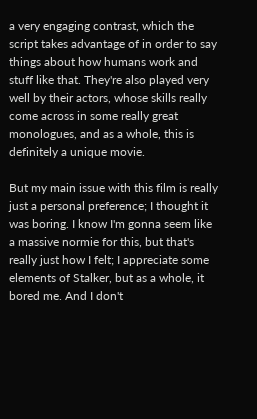a very engaging contrast, which the script takes advantage of in order to say things about how humans work and stuff like that. They're also played very well by their actors, whose skills really come across in some really great monologues, and as a whole, this is definitely a unique movie.

But my main issue with this film is really just a personal preference; I thought it was boring. I know I'm gonna seem like a massive normie for this, but that's really just how I felt; I appreciate some elements of Stalker, but as a whole, it bored me. And I don't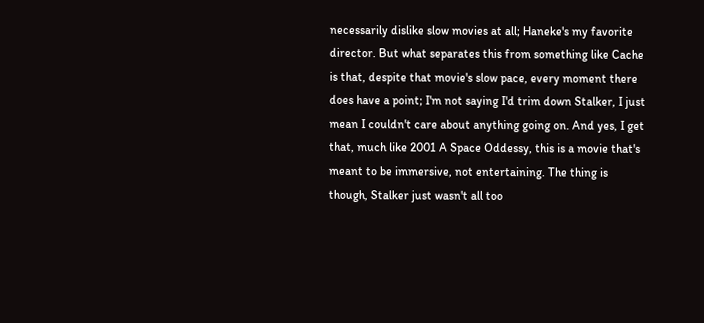necessarily dislike slow movies at all; Haneke's my favorite director. But what separates this from something like Cache is that, despite that movie's slow pace, every moment there does have a point; I'm not saying I'd trim down Stalker, I just mean I couldn't care about anything going on. And yes, I get that, much like 2001 A Space Oddessy, this is a movie that's meant to be immersive, not entertaining. The thing is though, Stalker just wasn't all too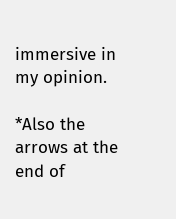immersive in my opinion.

*Also the arrows at the end of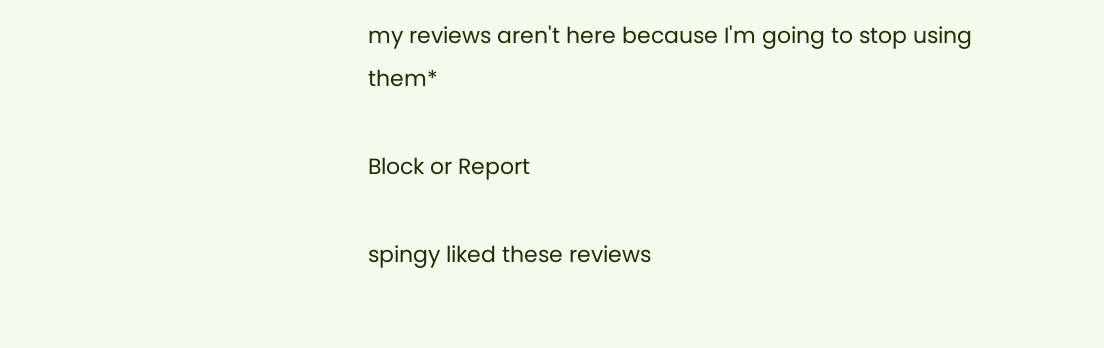my reviews aren't here because I'm going to stop using them*

Block or Report

spingy liked these reviews